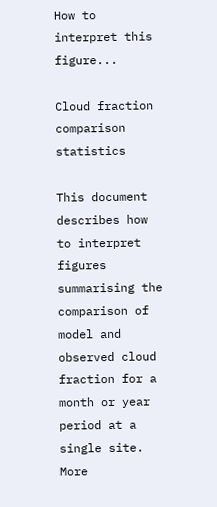How to interpret this figure...

Cloud fraction comparison statistics

This document describes how to interpret figures summarising the comparison of model and observed cloud fraction for a month or year period at a single site.
More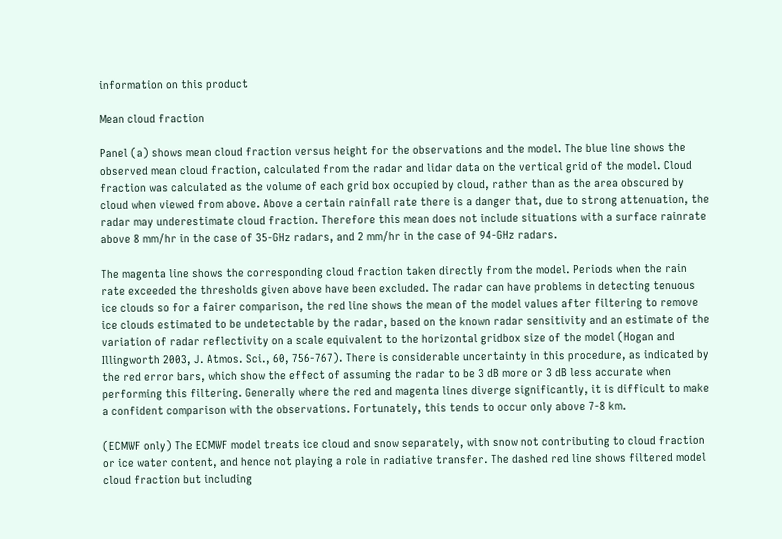information on this product

Mean cloud fraction

Panel (a) shows mean cloud fraction versus height for the observations and the model. The blue line shows the observed mean cloud fraction, calculated from the radar and lidar data on the vertical grid of the model. Cloud fraction was calculated as the volume of each grid box occupied by cloud, rather than as the area obscured by cloud when viewed from above. Above a certain rainfall rate there is a danger that, due to strong attenuation, the radar may underestimate cloud fraction. Therefore this mean does not include situations with a surface rainrate above 8 mm/hr in the case of 35-GHz radars, and 2 mm/hr in the case of 94-GHz radars.

The magenta line shows the corresponding cloud fraction taken directly from the model. Periods when the rain rate exceeded the thresholds given above have been excluded. The radar can have problems in detecting tenuous ice clouds so for a fairer comparison, the red line shows the mean of the model values after filtering to remove ice clouds estimated to be undetectable by the radar, based on the known radar sensitivity and an estimate of the variation of radar reflectivity on a scale equivalent to the horizontal gridbox size of the model (Hogan and Illingworth 2003, J. Atmos. Sci., 60, 756-767). There is considerable uncertainty in this procedure, as indicated by the red error bars, which show the effect of assuming the radar to be 3 dB more or 3 dB less accurate when performing this filtering. Generally where the red and magenta lines diverge significantly, it is difficult to make a confident comparison with the observations. Fortunately, this tends to occur only above 7-8 km.

(ECMWF only) The ECMWF model treats ice cloud and snow separately, with snow not contributing to cloud fraction or ice water content, and hence not playing a role in radiative transfer. The dashed red line shows filtered model cloud fraction but including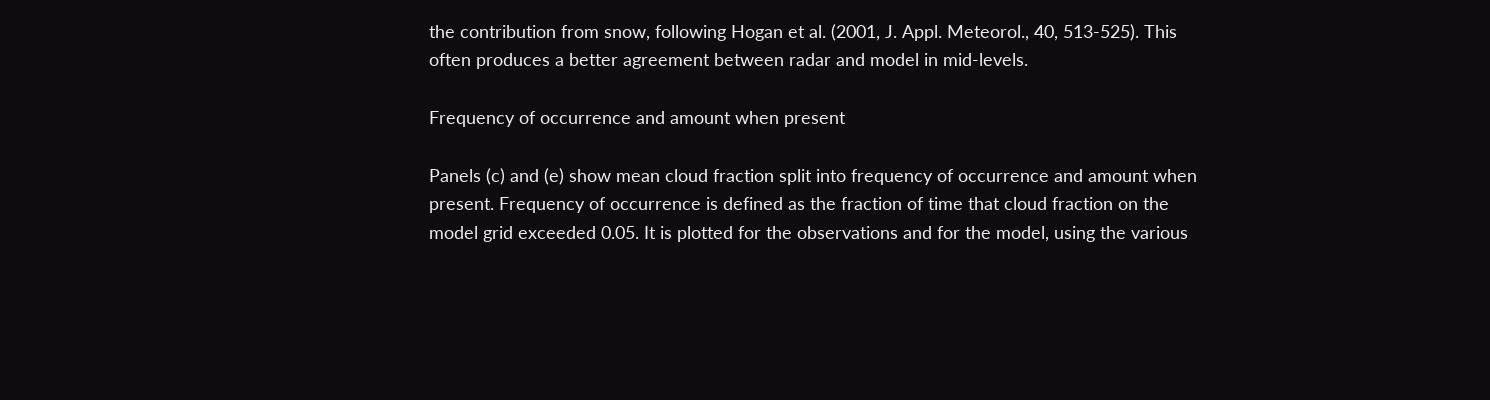the contribution from snow, following Hogan et al. (2001, J. Appl. Meteorol., 40, 513-525). This often produces a better agreement between radar and model in mid-levels.

Frequency of occurrence and amount when present

Panels (c) and (e) show mean cloud fraction split into frequency of occurrence and amount when present. Frequency of occurrence is defined as the fraction of time that cloud fraction on the model grid exceeded 0.05. It is plotted for the observations and for the model, using the various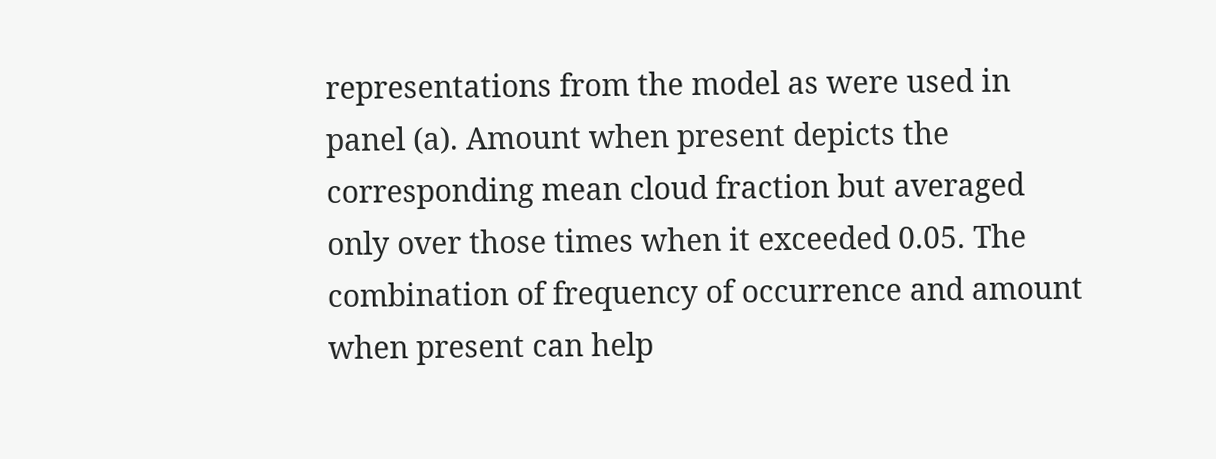representations from the model as were used in panel (a). Amount when present depicts the corresponding mean cloud fraction but averaged only over those times when it exceeded 0.05. The combination of frequency of occurrence and amount when present can help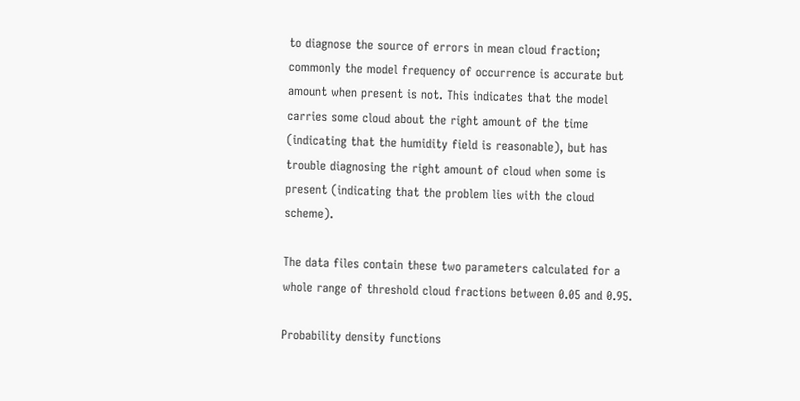to diagnose the source of errors in mean cloud fraction; commonly the model frequency of occurrence is accurate but amount when present is not. This indicates that the model carries some cloud about the right amount of the time (indicating that the humidity field is reasonable), but has trouble diagnosing the right amount of cloud when some is present (indicating that the problem lies with the cloud scheme).

The data files contain these two parameters calculated for a whole range of threshold cloud fractions between 0.05 and 0.95.

Probability density functions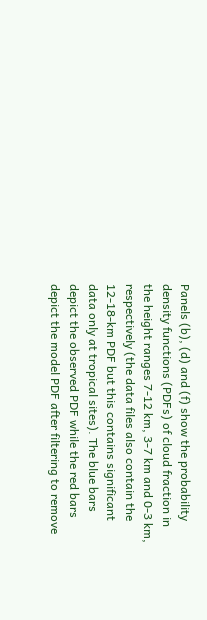Panels (b), (d) and (f) show the probability density functions (PDFs) of cloud fraction in the height ranges 7-12 km, 3-7 km and 0-3 km, respectively (the data files also contain the 12-18-km PDF but this contains significant data only at tropical sites). The blue bars depict the observed PDF while the red bars depict the model PDF after filtering to remove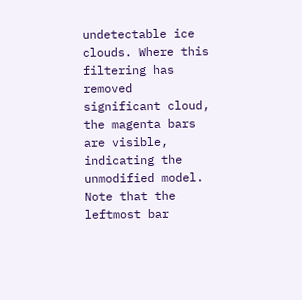undetectable ice clouds. Where this filtering has removed significant cloud, the magenta bars are visible, indicating the unmodified model. Note that the leftmost bar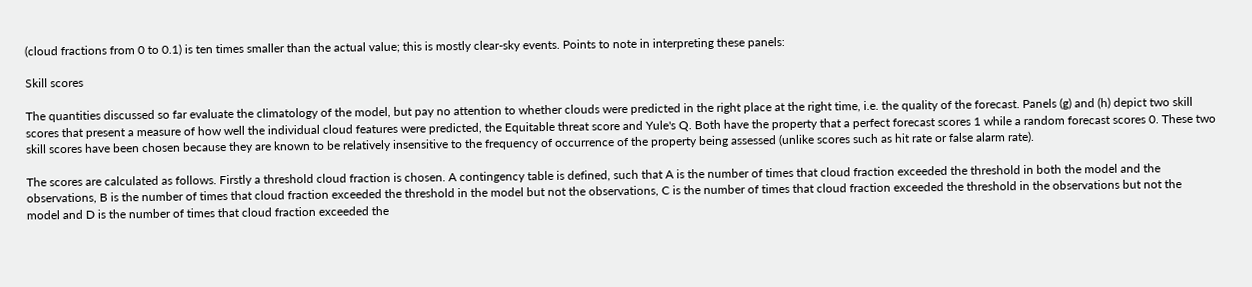(cloud fractions from 0 to 0.1) is ten times smaller than the actual value; this is mostly clear-sky events. Points to note in interpreting these panels:

Skill scores

The quantities discussed so far evaluate the climatology of the model, but pay no attention to whether clouds were predicted in the right place at the right time, i.e. the quality of the forecast. Panels (g) and (h) depict two skill scores that present a measure of how well the individual cloud features were predicted, the Equitable threat score and Yule's Q. Both have the property that a perfect forecast scores 1 while a random forecast scores 0. These two skill scores have been chosen because they are known to be relatively insensitive to the frequency of occurrence of the property being assessed (unlike scores such as hit rate or false alarm rate).

The scores are calculated as follows. Firstly a threshold cloud fraction is chosen. A contingency table is defined, such that A is the number of times that cloud fraction exceeded the threshold in both the model and the observations, B is the number of times that cloud fraction exceeded the threshold in the model but not the observations, C is the number of times that cloud fraction exceeded the threshold in the observations but not the model and D is the number of times that cloud fraction exceeded the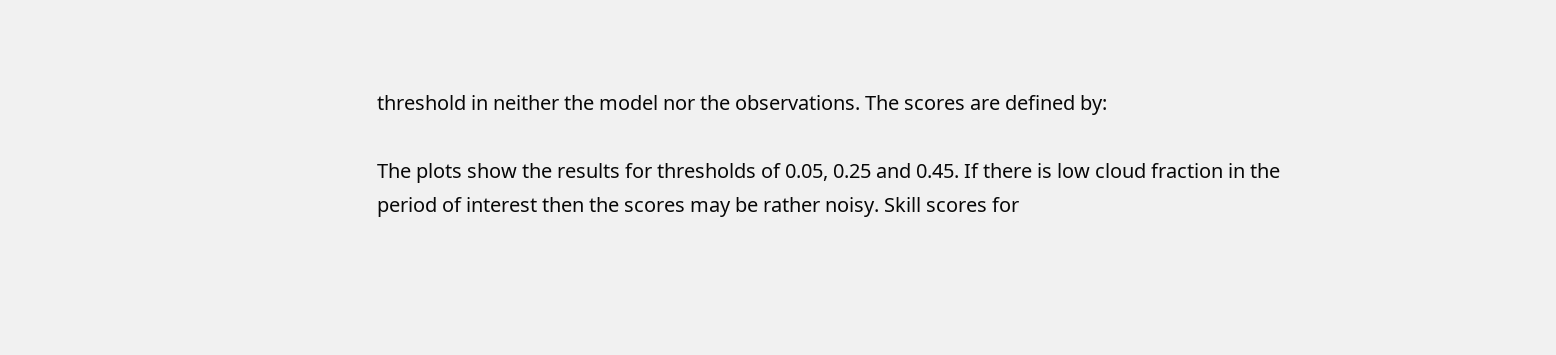threshold in neither the model nor the observations. The scores are defined by:

The plots show the results for thresholds of 0.05, 0.25 and 0.45. If there is low cloud fraction in the period of interest then the scores may be rather noisy. Skill scores for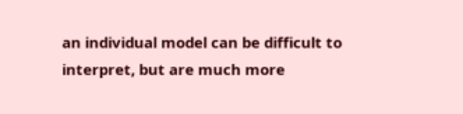an individual model can be difficult to interpret, but are much more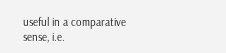useful in a comparative sense, i.e.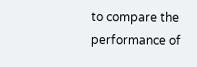to compare the performance of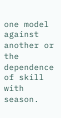one model against another or the dependence of skill with season.